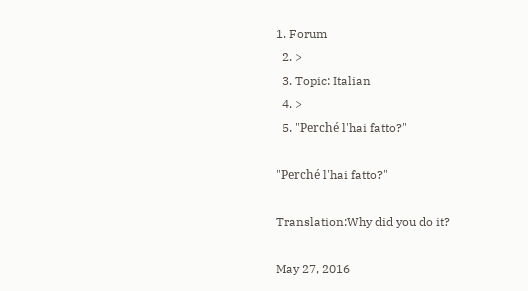1. Forum
  2. >
  3. Topic: Italian
  4. >
  5. "Perché l'hai fatto?"

"Perché l'hai fatto?"

Translation:Why did you do it?

May 27, 2016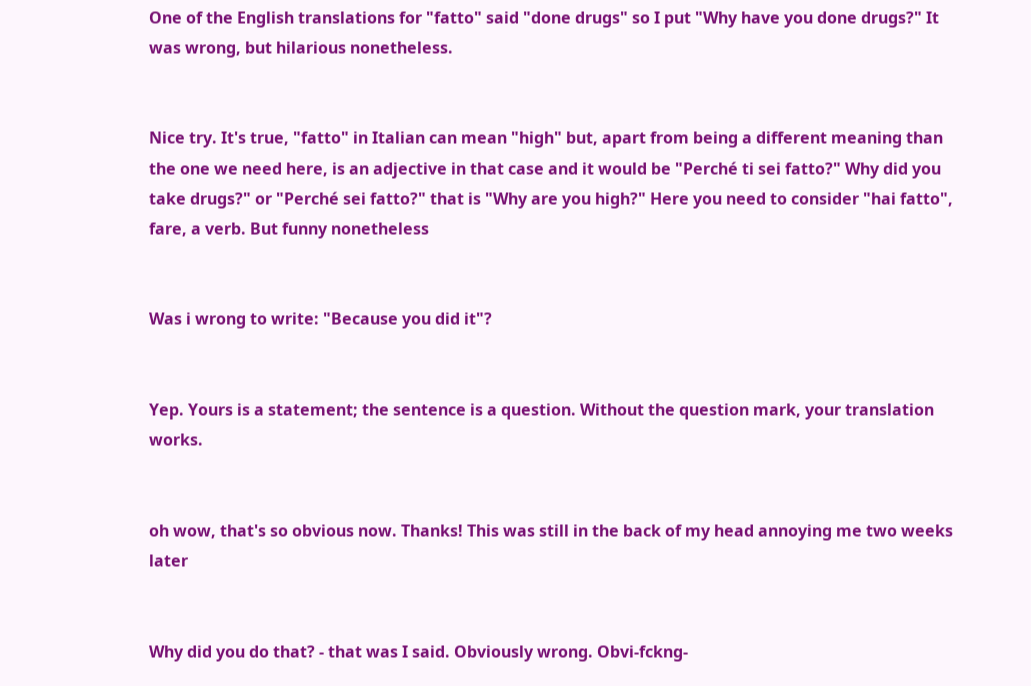One of the English translations for "fatto" said "done drugs" so I put "Why have you done drugs?" It was wrong, but hilarious nonetheless.


Nice try. It's true, "fatto" in Italian can mean "high" but, apart from being a different meaning than the one we need here, is an adjective in that case and it would be "Perché ti sei fatto?" Why did you take drugs?" or "Perché sei fatto?" that is "Why are you high?" Here you need to consider "hai fatto", fare, a verb. But funny nonetheless


Was i wrong to write: "Because you did it"?


Yep. Yours is a statement; the sentence is a question. Without the question mark, your translation works.


oh wow, that's so obvious now. Thanks! This was still in the back of my head annoying me two weeks later


Why did you do that? - that was I said. Obviously wrong. Obvi-fckng-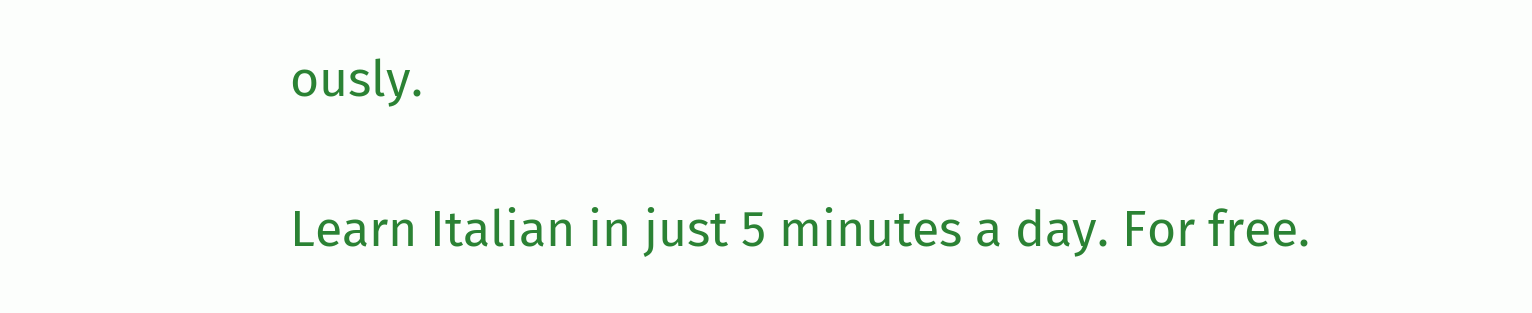ously.

Learn Italian in just 5 minutes a day. For free.